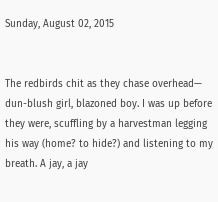Sunday, August 02, 2015


The redbirds chit as they chase overhead—
dun-blush girl, blazoned boy. I was up before
they were, scuffling by a harvestman legging
his way (home? to hide?) and listening to my
breath. A jay, a jay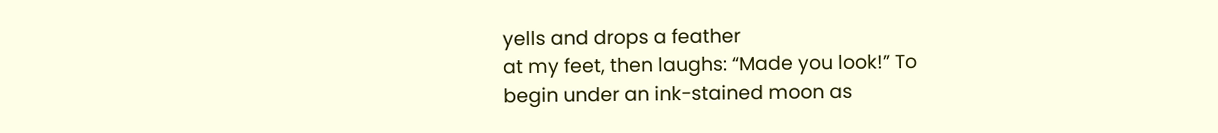yells and drops a feather
at my feet, then laughs: “Made you look!” To
begin under an ink-stained moon as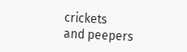crickets
and peepers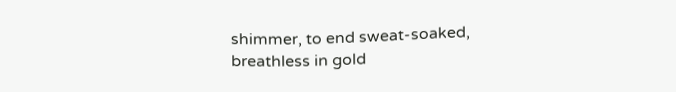shimmer, to end sweat-soaked,
breathless in gold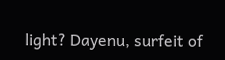light? Dayenu, surfeit of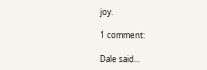joy.

1 comment:

Dale said...